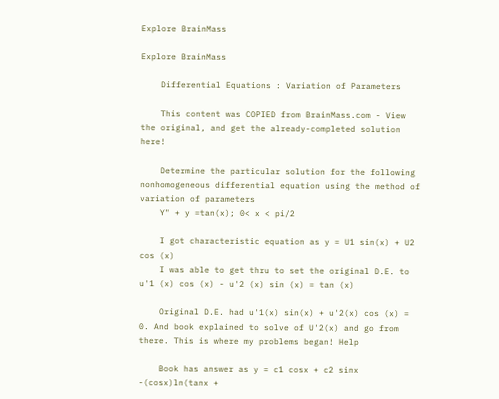Explore BrainMass

Explore BrainMass

    Differential Equations : Variation of Parameters

    This content was COPIED from BrainMass.com - View the original, and get the already-completed solution here!

    Determine the particular solution for the following nonhomogeneous differential equation using the method of variation of parameters
    Y" + y =tan(x); 0< x < pi/2

    I got characteristic equation as y = U1 sin(x) + U2 cos (x)
    I was able to get thru to set the original D.E. to u'1 (x) cos (x) - u'2 (x) sin (x) = tan (x)

    Original D.E. had u'1(x) sin(x) + u'2(x) cos (x) = 0. And book explained to solve of U'2(x) and go from there. This is where my problems began! Help

    Book has answer as y = c1 cosx + c2 sinx -(cosx)ln(tanx +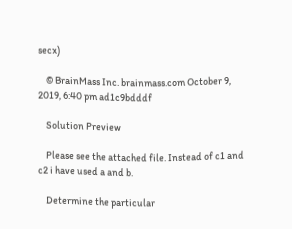secx)

    © BrainMass Inc. brainmass.com October 9, 2019, 6:40 pm ad1c9bdddf

    Solution Preview

    Please see the attached file. Instead of c1 and c2 i have used a and b.

    Determine the particular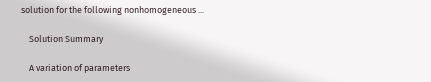solution for the following nonhomogeneous ...

    Solution Summary

    A variation of parameters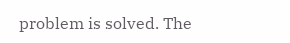problem is solved. The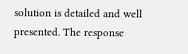solution is detailed and well presented. The response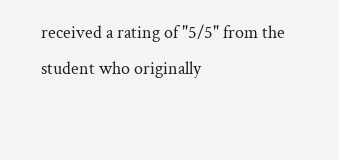received a rating of "5/5" from the student who originally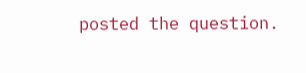posted the question.